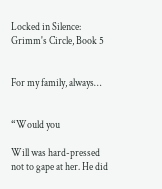Locked in Silence: Grimm's Circle, Book 5


For my family, always…


“Would you

Will was hard-pressed not to gape at her. He did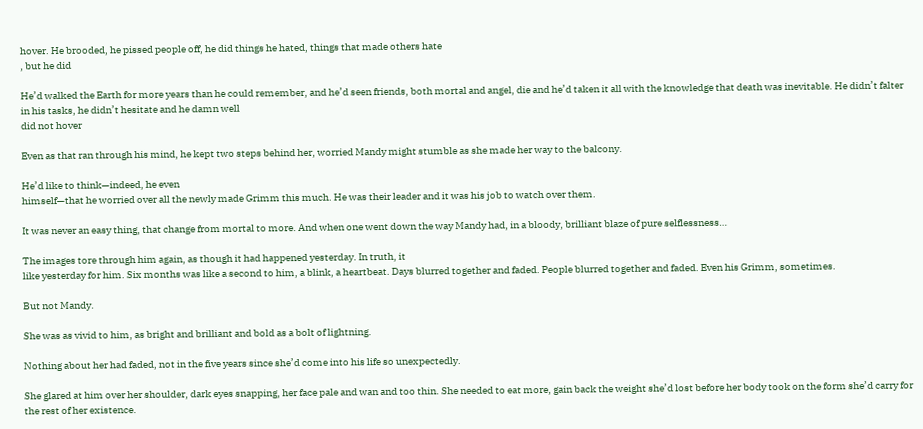hover. He brooded, he pissed people off, he did things he hated, things that made others hate
, but he did

He’d walked the Earth for more years than he could remember, and he’d seen friends, both mortal and angel, die and he’d taken it all with the knowledge that death was inevitable. He didn’t falter in his tasks, he didn’t hesitate and he damn well
did not hover

Even as that ran through his mind, he kept two steps behind her, worried Mandy might stumble as she made her way to the balcony.

He’d like to think—indeed, he even
himself—that he worried over all the newly made Grimm this much. He was their leader and it was his job to watch over them.

It was never an easy thing, that change from mortal to more. And when one went down the way Mandy had, in a bloody, brilliant blaze of pure selflessness…

The images tore through him again, as though it had happened yesterday. In truth, it
like yesterday for him. Six months was like a second to him, a blink, a heartbeat. Days blurred together and faded. People blurred together and faded. Even his Grimm, sometimes.

But not Mandy.

She was as vivid to him, as bright and brilliant and bold as a bolt of lightning.

Nothing about her had faded, not in the five years since she’d come into his life so unexpectedly.

She glared at him over her shoulder, dark eyes snapping, her face pale and wan and too thin. She needed to eat more, gain back the weight she’d lost before her body took on the form she’d carry for the rest of her existence.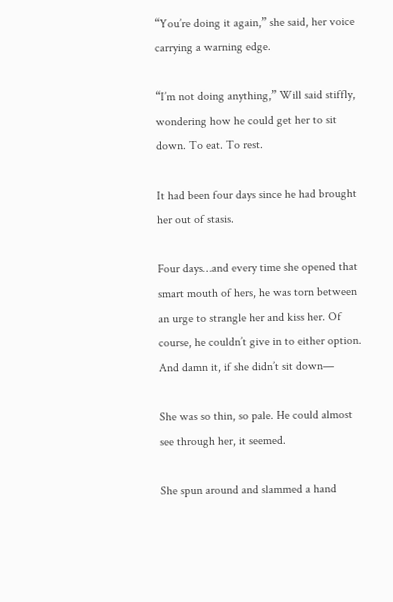“You’re doing it again,” she said, her voice carrying a warning edge.

“I’m not doing anything,” Will said stiffly, wondering how he could get her to sit down. To eat. To rest.

It had been four days since he had brought her out of stasis.

Four days…and every time she opened that smart mouth of hers, he was torn between an urge to strangle her and kiss her. Of course, he couldn’t give in to either option. And damn it, if she didn’t sit down—

She was so thin, so pale. He could almost see through her, it seemed.

She spun around and slammed a hand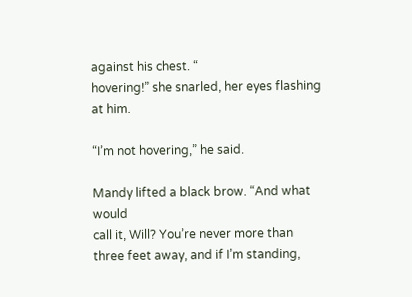against his chest. “
hovering!” she snarled, her eyes flashing at him.

“I’m not hovering,” he said.

Mandy lifted a black brow. “And what would
call it, Will? You’re never more than three feet away, and if I’m standing,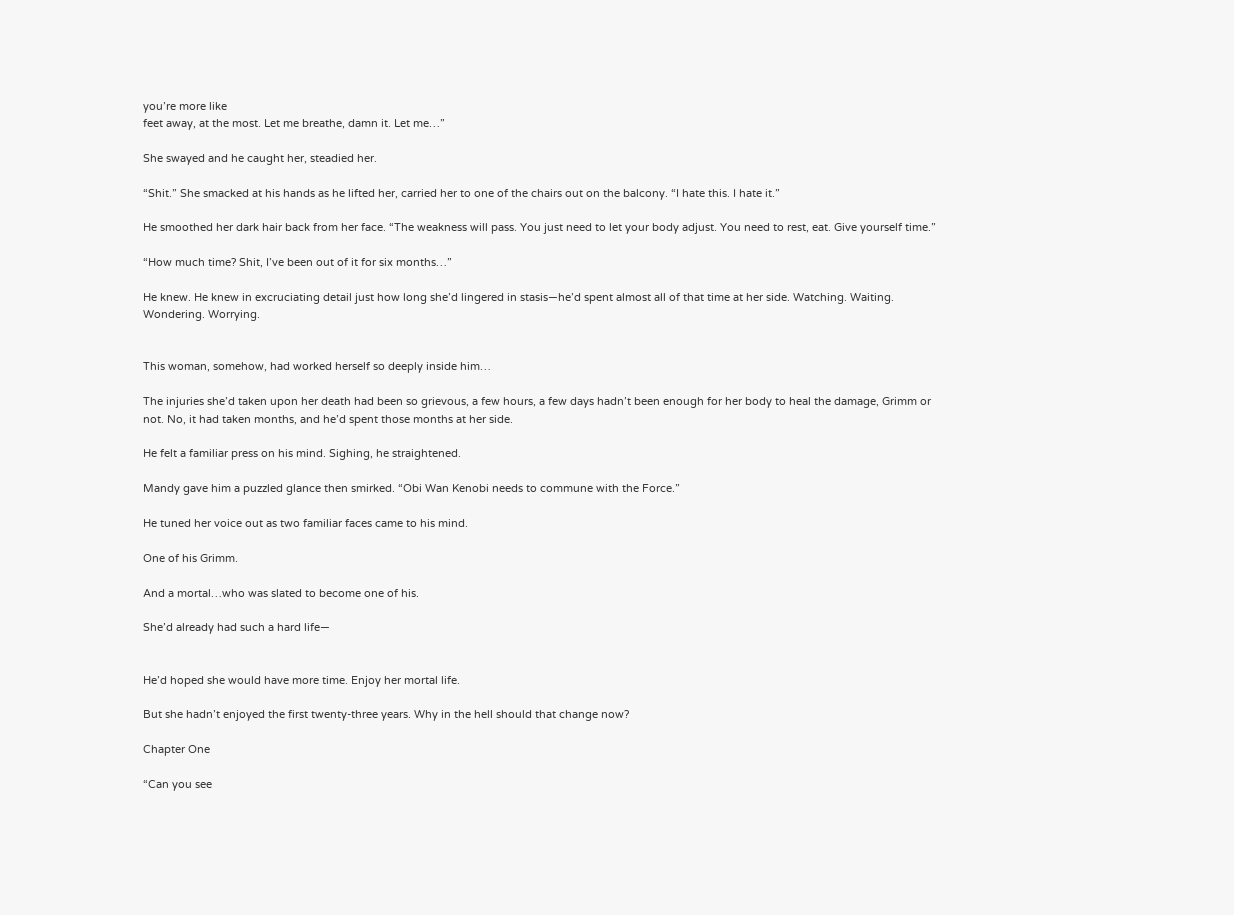you’re more like
feet away, at the most. Let me breathe, damn it. Let me…”

She swayed and he caught her, steadied her.

“Shit.” She smacked at his hands as he lifted her, carried her to one of the chairs out on the balcony. “I hate this. I hate it.”

He smoothed her dark hair back from her face. “The weakness will pass. You just need to let your body adjust. You need to rest, eat. Give yourself time.”

“How much time? Shit, I’ve been out of it for six months…”

He knew. He knew in excruciating detail just how long she’d lingered in stasis—he’d spent almost all of that time at her side. Watching. Waiting. Wondering. Worrying.


This woman, somehow, had worked herself so deeply inside him…

The injuries she’d taken upon her death had been so grievous, a few hours, a few days hadn’t been enough for her body to heal the damage, Grimm or not. No, it had taken months, and he’d spent those months at her side.

He felt a familiar press on his mind. Sighing, he straightened.

Mandy gave him a puzzled glance then smirked. “Obi Wan Kenobi needs to commune with the Force.”

He tuned her voice out as two familiar faces came to his mind.

One of his Grimm.

And a mortal…who was slated to become one of his.

She’d already had such a hard life—


He’d hoped she would have more time. Enjoy her mortal life.

But she hadn’t enjoyed the first twenty-three years. Why in the hell should that change now?

Chapter One

“Can you see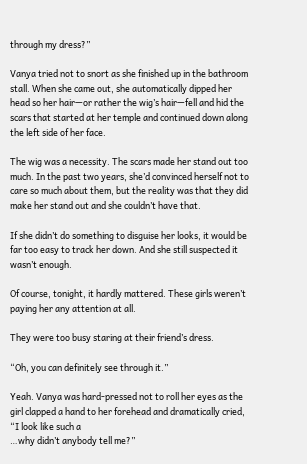through my dress?”

Vanya tried not to snort as she finished up in the bathroom stall. When she came out, she automatically dipped her head so her hair—or rather the wig’s hair—fell and hid the scars that started at her temple and continued down along the left side of her face.

The wig was a necessity. The scars made her stand out too much. In the past two years, she’d convinced herself not to care so much about them, but the reality was that they did make her stand out and she couldn’t have that.

If she didn’t do something to disguise her looks, it would be far too easy to track her down. And she still suspected it wasn’t enough.

Of course, tonight, it hardly mattered. These girls weren’t paying her any attention at all.

They were too busy staring at their friend’s dress.

“Oh, you can definitely see through it.”

Yeah. Vanya was hard-pressed not to roll her eyes as the girl clapped a hand to her forehead and dramatically cried, “I look like such a
…why didn’t anybody tell me?”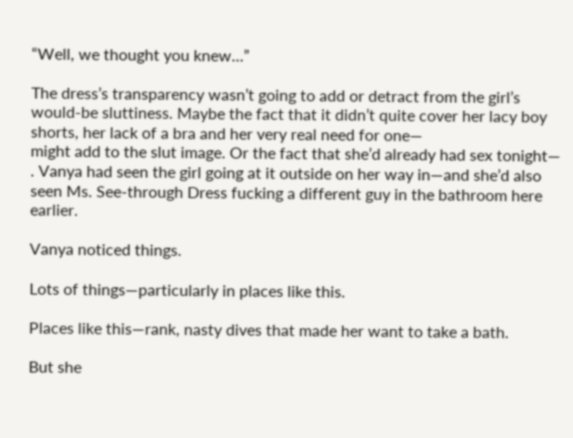“Well, we thought you knew…”

The dress’s transparency wasn’t going to add or detract from the girl’s would-be sluttiness. Maybe the fact that it didn’t quite cover her lacy boy shorts, her lack of a bra and her very real need for one—
might add to the slut image. Or the fact that she’d already had sex tonight—
. Vanya had seen the girl going at it outside on her way in—and she’d also seen Ms. See-through Dress fucking a different guy in the bathroom here earlier.

Vanya noticed things.

Lots of things—particularly in places like this.

Places like this—rank, nasty dives that made her want to take a bath.

But she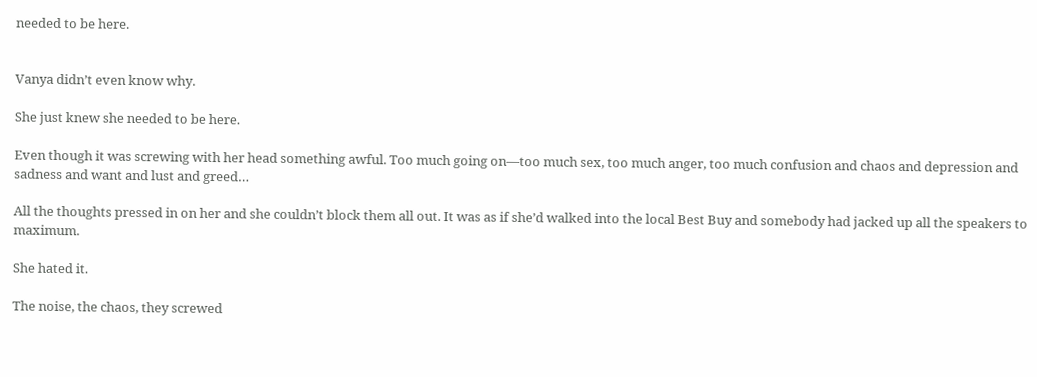needed to be here.


Vanya didn’t even know why.

She just knew she needed to be here.

Even though it was screwing with her head something awful. Too much going on—too much sex, too much anger, too much confusion and chaos and depression and sadness and want and lust and greed…

All the thoughts pressed in on her and she couldn’t block them all out. It was as if she’d walked into the local Best Buy and somebody had jacked up all the speakers to maximum.

She hated it.

The noise, the chaos, they screwed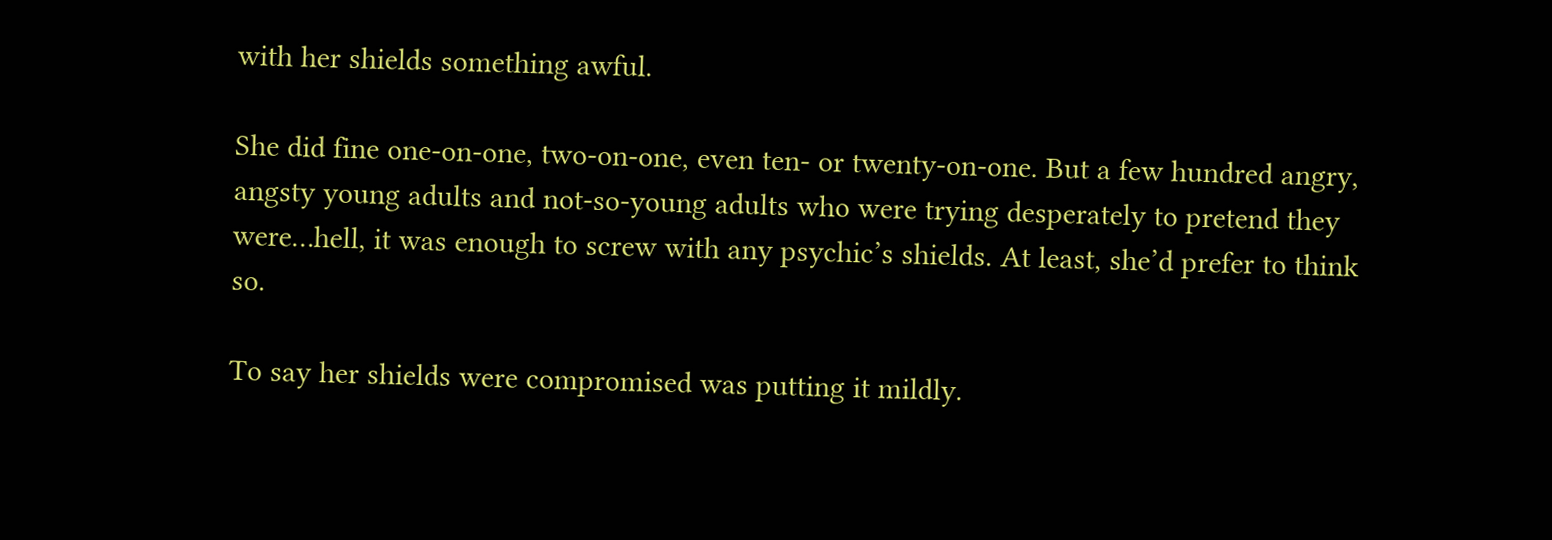with her shields something awful.

She did fine one-on-one, two-on-one, even ten- or twenty-on-one. But a few hundred angry, angsty young adults and not-so-young adults who were trying desperately to pretend they were…hell, it was enough to screw with any psychic’s shields. At least, she’d prefer to think so.

To say her shields were compromised was putting it mildly.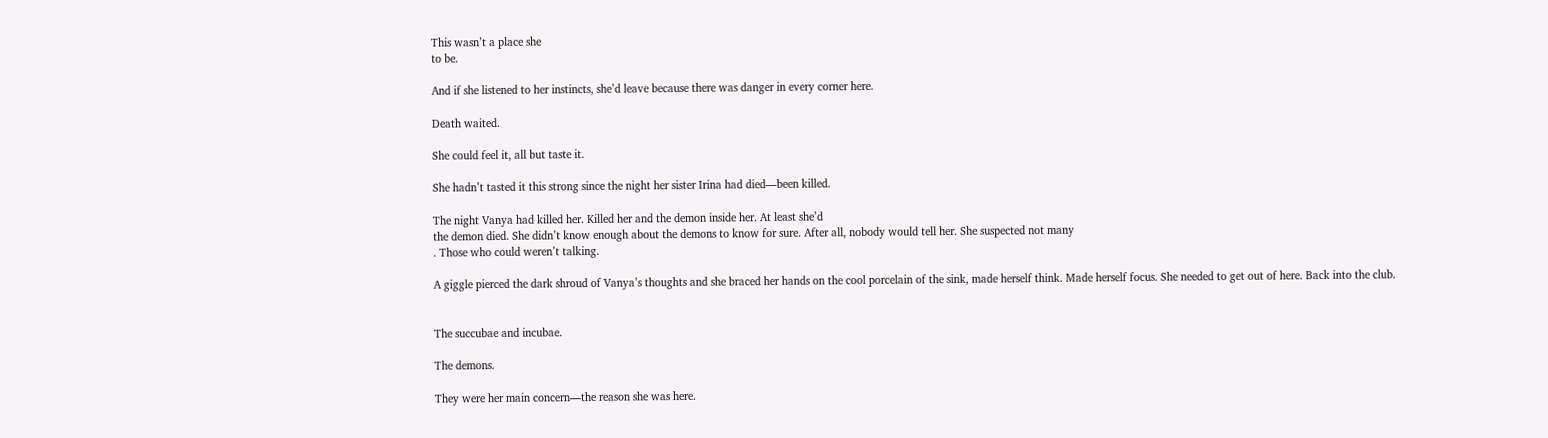This wasn’t a place she
to be.

And if she listened to her instincts, she’d leave because there was danger in every corner here.

Death waited.

She could feel it, all but taste it.

She hadn’t tasted it this strong since the night her sister Irina had died—been killed.

The night Vanya had killed her. Killed her and the demon inside her. At least she’d
the demon died. She didn’t know enough about the demons to know for sure. After all, nobody would tell her. She suspected not many
. Those who could weren’t talking.

A giggle pierced the dark shroud of Vanya’s thoughts and she braced her hands on the cool porcelain of the sink, made herself think. Made herself focus. She needed to get out of here. Back into the club.


The succubae and incubae.

The demons.

They were her main concern—the reason she was here.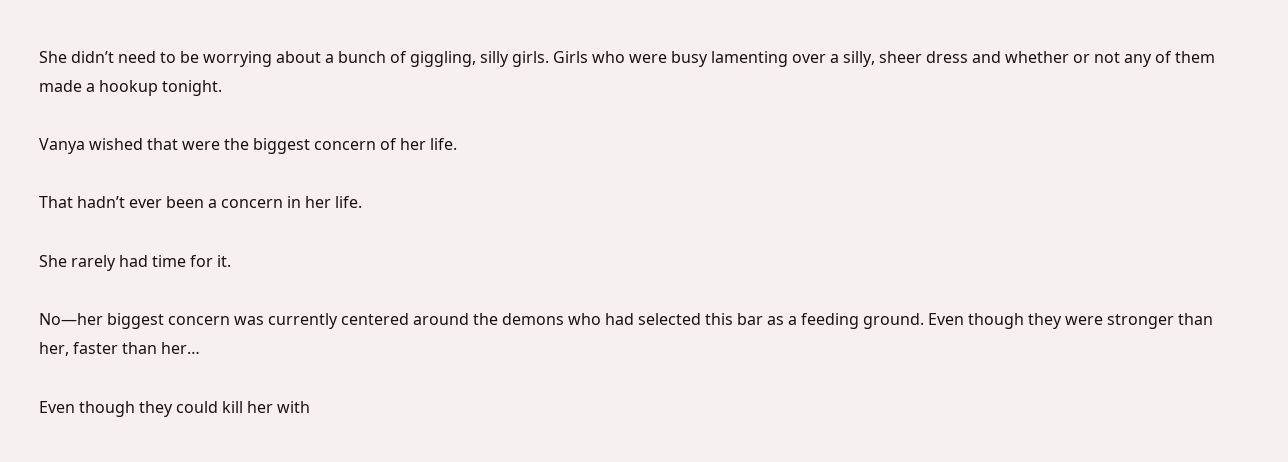She didn’t need to be worrying about a bunch of giggling, silly girls. Girls who were busy lamenting over a silly, sheer dress and whether or not any of them made a hookup tonight.

Vanya wished that were the biggest concern of her life.

That hadn’t ever been a concern in her life.

She rarely had time for it.

No—her biggest concern was currently centered around the demons who had selected this bar as a feeding ground. Even though they were stronger than her, faster than her…

Even though they could kill her with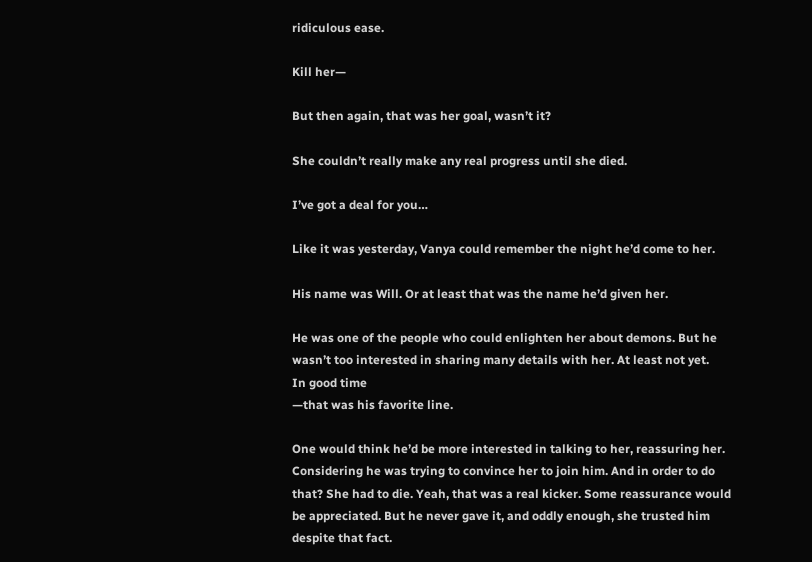ridiculous ease.

Kill her—

But then again, that was her goal, wasn’t it?

She couldn’t really make any real progress until she died.

I’ve got a deal for you…

Like it was yesterday, Vanya could remember the night he’d come to her.

His name was Will. Or at least that was the name he’d given her.

He was one of the people who could enlighten her about demons. But he wasn’t too interested in sharing many details with her. At least not yet.
In good time
—that was his favorite line.

One would think he’d be more interested in talking to her, reassuring her. Considering he was trying to convince her to join him. And in order to do that? She had to die. Yeah, that was a real kicker. Some reassurance would be appreciated. But he never gave it, and oddly enough, she trusted him despite that fact.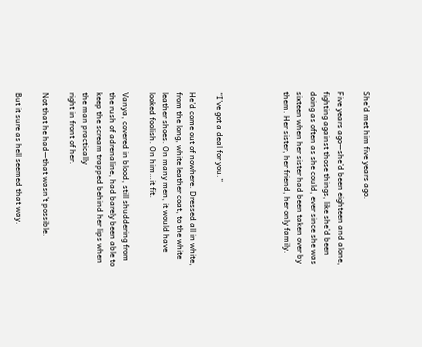She’d met him five years ago.

Five years ago—she’d been eighteen and alone, fighting against those things, like she’d been doing as often as she could, ever since she was sixteen when her sister had been taken over by them. Her sister, her friend, her only family.




“I’ve got a deal for you.”

He’d come out of nowhere. Dressed all in white, from the long, white leather coat, to the white leather shoes. On many men, it would have looked foolish. On him…it fit.

Vanya, covered in blood, still shuddering from the rush of adrenaline, had barely been able to keep the scream trapped behind her lips when the man practically
right in front of her.

Not that he had—that wasn’t possible.

But it sure as hell seemed that way.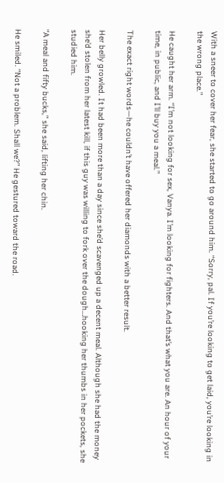With a sneer to cover her fear, she started to go around him. “Sorry, pal. If you’re looking to get laid, you’re looking in the wrong place.”

He caught her arm. “I’m not looking for sex, Vanya. I’m looking for fighters. And that’s what you are. An hour of your time, in public, and I’ll buy you a meal.”

The exact right words—he couldn’t have offered her diamonds with a better result.

Her belly growled. It had been more than a day since she’d scavenged up a decent meal. Although she had the money she’d stolen from her latest kill, if this guy was willing to fork over the dough…hooking her thumbs in her pockets, she studied him.

“A meal and fifty bucks,” she said, lifting her chin.

He smiled. “Not a problem. Shall we?” He gestured toward the road.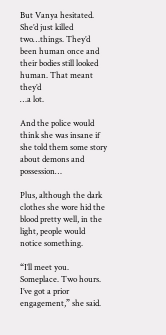But Vanya hesitated. She’d just killed two…things. They’d been human once and their bodies still looked human. That meant they’d
…a lot.

And the police would think she was insane if she told them some story about demons and possession…

Plus, although the dark clothes she wore hid the blood pretty well, in the light, people would notice something.

“I’ll meet you. Someplace. Two hours. I’ve got a prior engagement,” she said.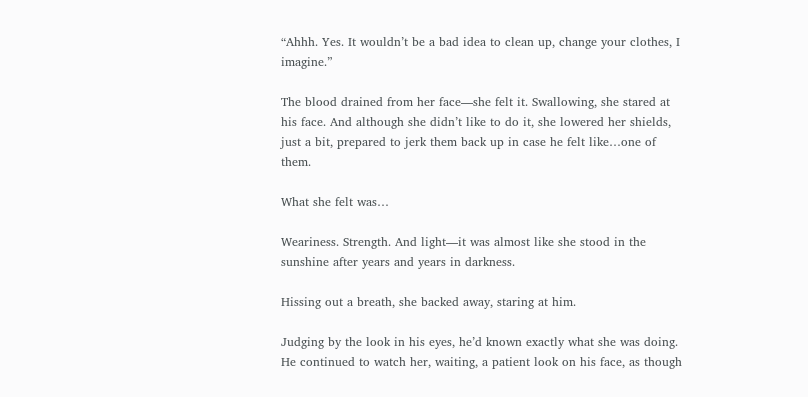“Ahhh. Yes. It wouldn’t be a bad idea to clean up, change your clothes, I imagine.”

The blood drained from her face—she felt it. Swallowing, she stared at his face. And although she didn’t like to do it, she lowered her shields, just a bit, prepared to jerk them back up in case he felt like…one of them.

What she felt was…

Weariness. Strength. And light—it was almost like she stood in the sunshine after years and years in darkness.

Hissing out a breath, she backed away, staring at him.

Judging by the look in his eyes, he’d known exactly what she was doing. He continued to watch her, waiting, a patient look on his face, as though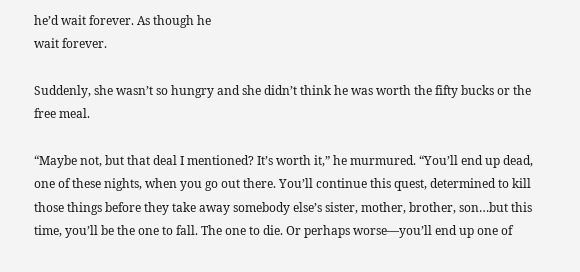he’d wait forever. As though he
wait forever.

Suddenly, she wasn’t so hungry and she didn’t think he was worth the fifty bucks or the free meal.

“Maybe not, but that deal I mentioned? It’s worth it,” he murmured. “You’ll end up dead, one of these nights, when you go out there. You’ll continue this quest, determined to kill those things before they take away somebody else’s sister, mother, brother, son…but this time, you’ll be the one to fall. The one to die. Or perhaps worse—you’ll end up one of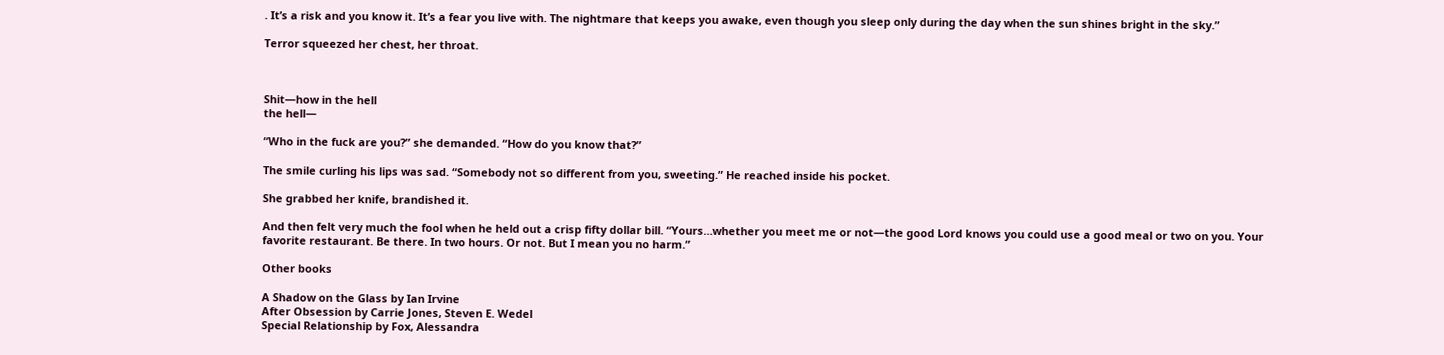. It’s a risk and you know it. It’s a fear you live with. The nightmare that keeps you awake, even though you sleep only during the day when the sun shines bright in the sky.”

Terror squeezed her chest, her throat.



Shit—how in the hell
the hell—

“Who in the fuck are you?” she demanded. “How do you know that?”

The smile curling his lips was sad. “Somebody not so different from you, sweeting.” He reached inside his pocket.

She grabbed her knife, brandished it.

And then felt very much the fool when he held out a crisp fifty dollar bill. “Yours…whether you meet me or not—the good Lord knows you could use a good meal or two on you. Your favorite restaurant. Be there. In two hours. Or not. But I mean you no harm.”

Other books

A Shadow on the Glass by Ian Irvine
After Obsession by Carrie Jones, Steven E. Wedel
Special Relationship by Fox, Alessandra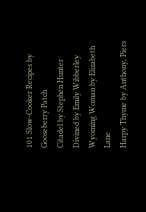101 Slow-Cooker Recipes by Gooseberry Patch
Citadel by Stephen Hunter
Divined by Emily Wibberley
Wyoming Woman by Elizabeth Lane
Harpy Thyme by Anthony, Piers